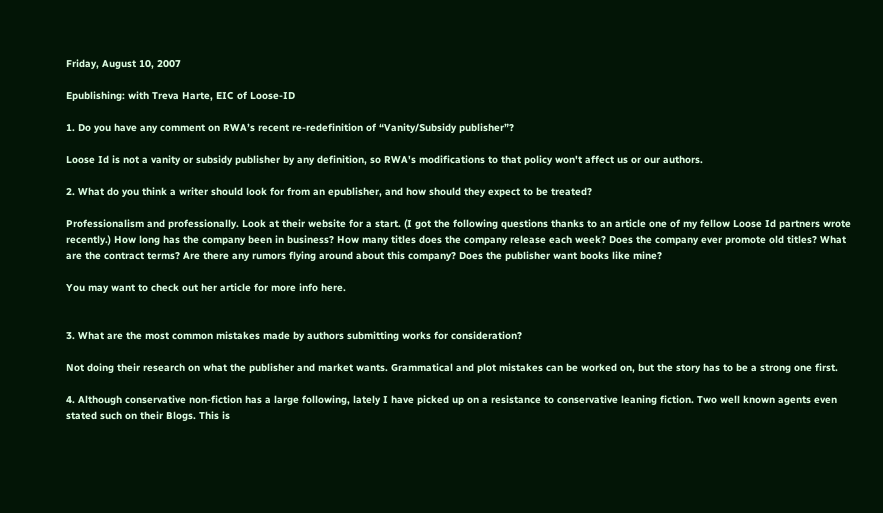Friday, August 10, 2007

Epublishing: with Treva Harte, EIC of Loose-ID

1. Do you have any comment on RWA’s recent re-redefinition of “Vanity/Subsidy publisher”?

Loose Id is not a vanity or subsidy publisher by any definition, so RWA's modifications to that policy won't affect us or our authors.

2. What do you think a writer should look for from an epublisher, and how should they expect to be treated?

Professionalism and professionally. Look at their website for a start. (I got the following questions thanks to an article one of my fellow Loose Id partners wrote recently.) How long has the company been in business? How many titles does the company release each week? Does the company ever promote old titles? What are the contract terms? Are there any rumors flying around about this company? Does the publisher want books like mine?

You may want to check out her article for more info here.


3. What are the most common mistakes made by authors submitting works for consideration?

Not doing their research on what the publisher and market wants. Grammatical and plot mistakes can be worked on, but the story has to be a strong one first.

4. Although conservative non-fiction has a large following, lately I have picked up on a resistance to conservative leaning fiction. Two well known agents even stated such on their Blogs. This is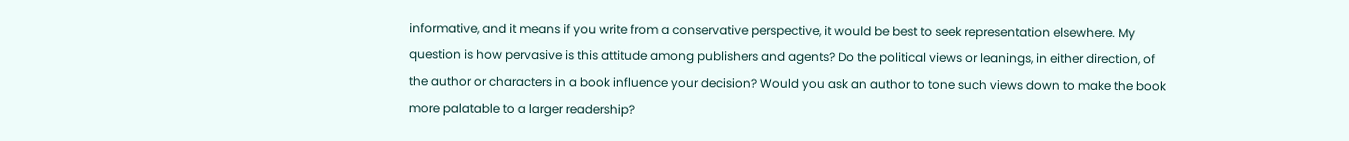informative, and it means if you write from a conservative perspective, it would be best to seek representation elsewhere. My question is how pervasive is this attitude among publishers and agents? Do the political views or leanings, in either direction, of the author or characters in a book influence your decision? Would you ask an author to tone such views down to make the book more palatable to a larger readership?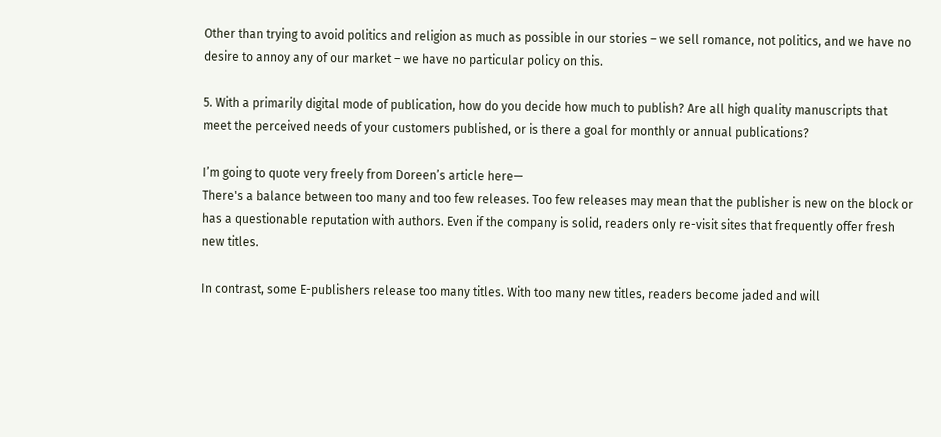Other than trying to avoid politics and religion as much as possible in our stories – we sell romance, not politics, and we have no desire to annoy any of our market – we have no particular policy on this.

5. With a primarily digital mode of publication, how do you decide how much to publish? Are all high quality manuscripts that meet the perceived needs of your customers published, or is there a goal for monthly or annual publications?

I’m going to quote very freely from Doreen’s article here—
There's a balance between too many and too few releases. Too few releases may mean that the publisher is new on the block or has a questionable reputation with authors. Even if the company is solid, readers only re-visit sites that frequently offer fresh new titles.

In contrast, some E-publishers release too many titles. With too many new titles, readers become jaded and will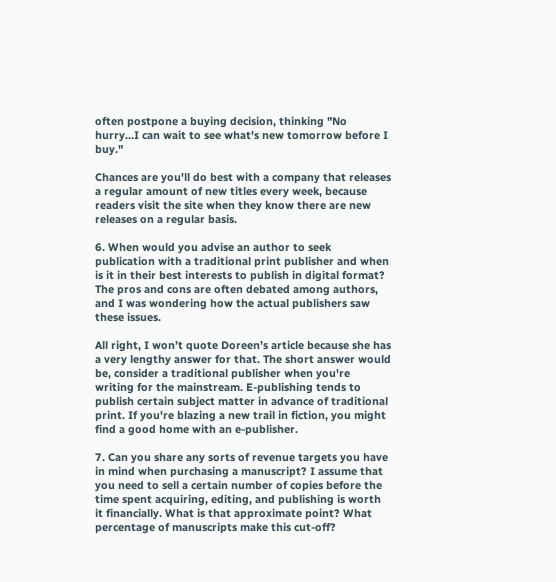often postpone a buying decision, thinking "No hurry...I can wait to see what's new tomorrow before I buy."

Chances are you'll do best with a company that releases a regular amount of new titles every week, because readers visit the site when they know there are new releases on a regular basis.

6. When would you advise an author to seek publication with a traditional print publisher and when is it in their best interests to publish in digital format? The pros and cons are often debated among authors, and I was wondering how the actual publishers saw these issues.

All right, I won’t quote Doreen’s article because she has a very lengthy answer for that. The short answer would be, consider a traditional publisher when you're writing for the mainstream. E-publishing tends to publish certain subject matter in advance of traditional print. If you're blazing a new trail in fiction, you might find a good home with an e-publisher.

7. Can you share any sorts of revenue targets you have in mind when purchasing a manuscript? I assume that you need to sell a certain number of copies before the time spent acquiring, editing, and publishing is worth it financially. What is that approximate point? What percentage of manuscripts make this cut-off?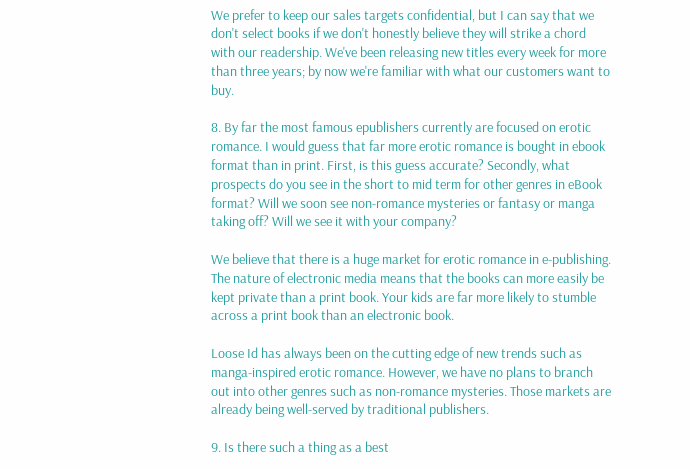We prefer to keep our sales targets confidential, but I can say that we don't select books if we don't honestly believe they will strike a chord with our readership. We've been releasing new titles every week for more than three years; by now we're familiar with what our customers want to buy.

8. By far the most famous epublishers currently are focused on erotic romance. I would guess that far more erotic romance is bought in ebook format than in print. First, is this guess accurate? Secondly, what prospects do you see in the short to mid term for other genres in eBook format? Will we soon see non-romance mysteries or fantasy or manga taking off? Will we see it with your company?

We believe that there is a huge market for erotic romance in e-publishing. The nature of electronic media means that the books can more easily be kept private than a print book. Your kids are far more likely to stumble across a print book than an electronic book.

Loose Id has always been on the cutting edge of new trends such as manga-inspired erotic romance. However, we have no plans to branch out into other genres such as non-romance mysteries. Those markets are already being well-served by traditional publishers.

9. Is there such a thing as a best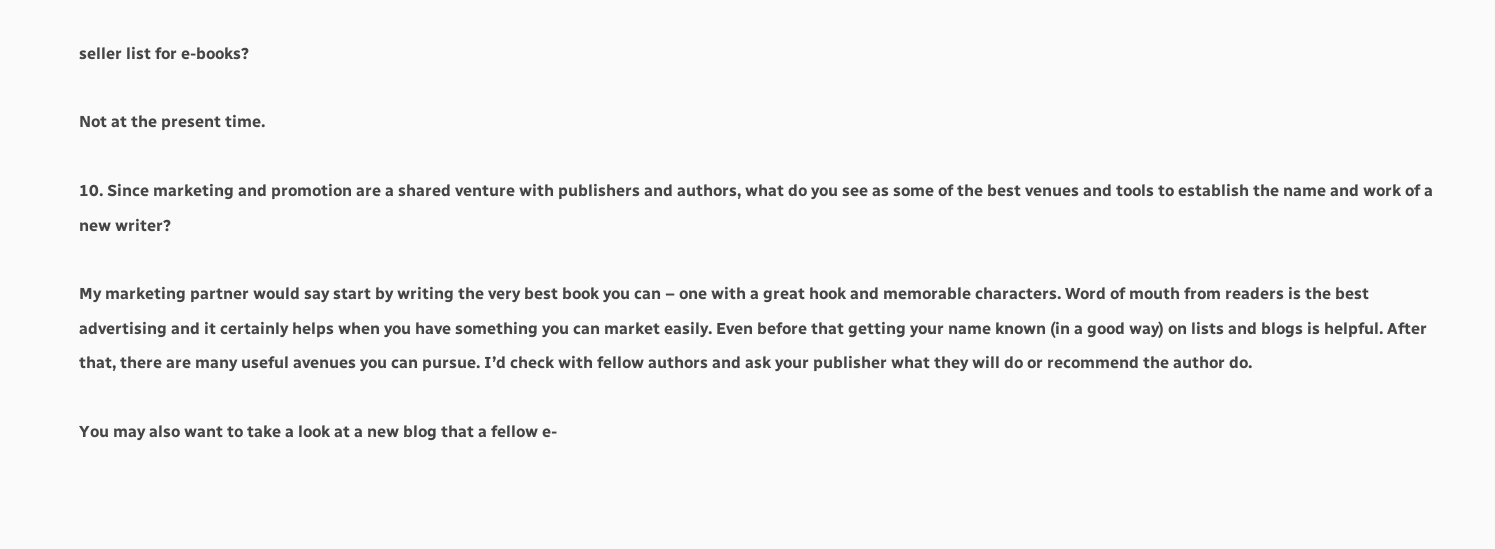seller list for e-books?

Not at the present time.

10. Since marketing and promotion are a shared venture with publishers and authors, what do you see as some of the best venues and tools to establish the name and work of a new writer?

My marketing partner would say start by writing the very best book you can – one with a great hook and memorable characters. Word of mouth from readers is the best advertising and it certainly helps when you have something you can market easily. Even before that getting your name known (in a good way) on lists and blogs is helpful. After that, there are many useful avenues you can pursue. I’d check with fellow authors and ask your publisher what they will do or recommend the author do.

You may also want to take a look at a new blog that a fellow e-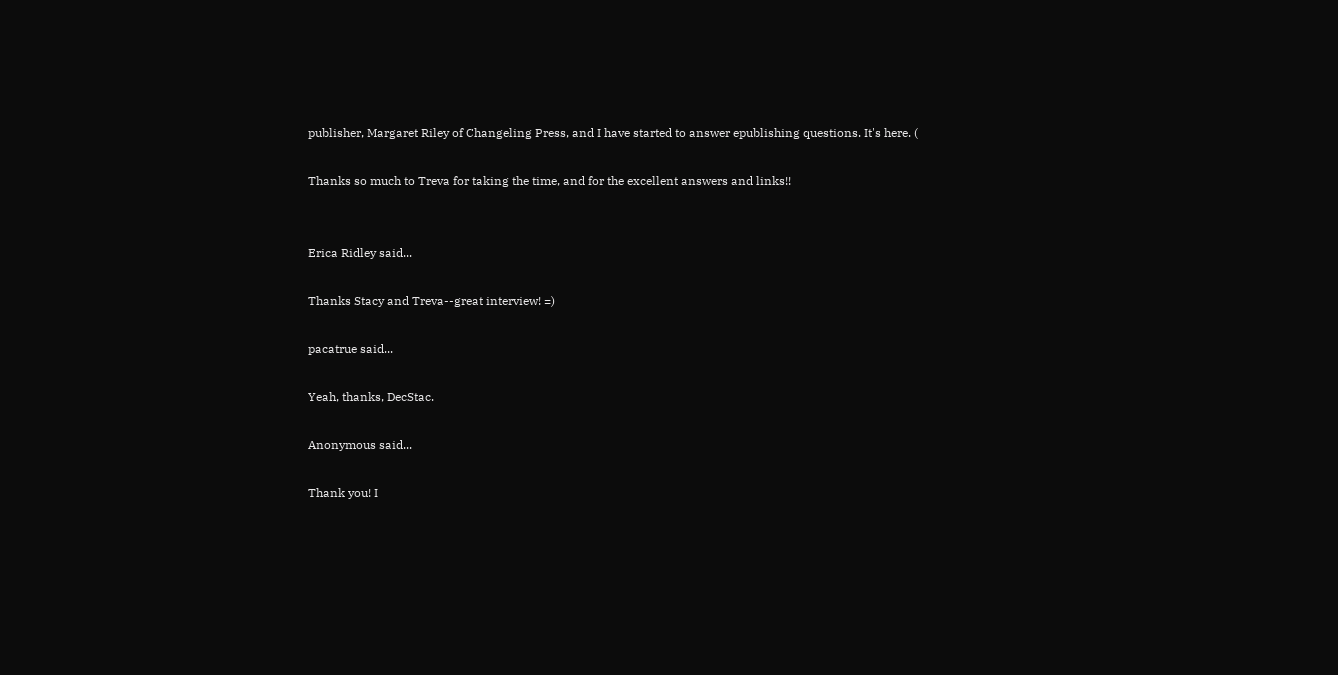publisher, Margaret Riley of Changeling Press, and I have started to answer epublishing questions. It's here. (

Thanks so much to Treva for taking the time, and for the excellent answers and links!!


Erica Ridley said...

Thanks Stacy and Treva--great interview! =)

pacatrue said...

Yeah, thanks, DecStac.

Anonymous said...

Thank you! I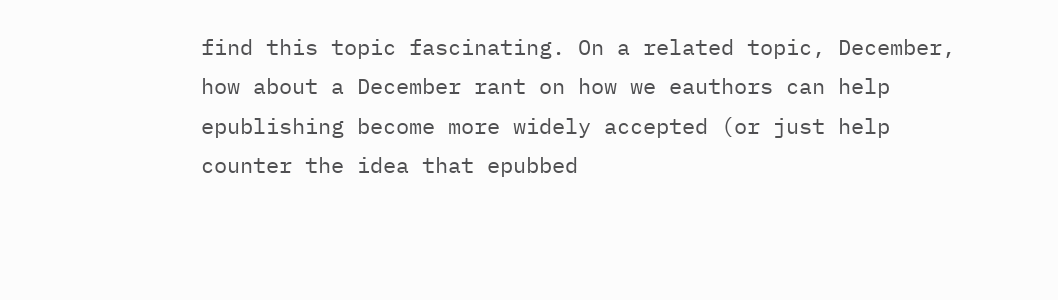find this topic fascinating. On a related topic, December, how about a December rant on how we eauthors can help epublishing become more widely accepted (or just help counter the idea that epubbed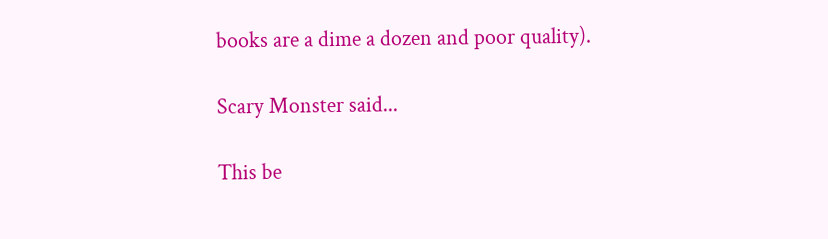books are a dime a dozen and poor quality).

Scary Monster said...

This be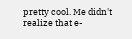pretty cool. Me didn't realize that e-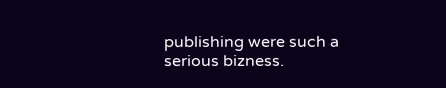publishing were such a serious bizness.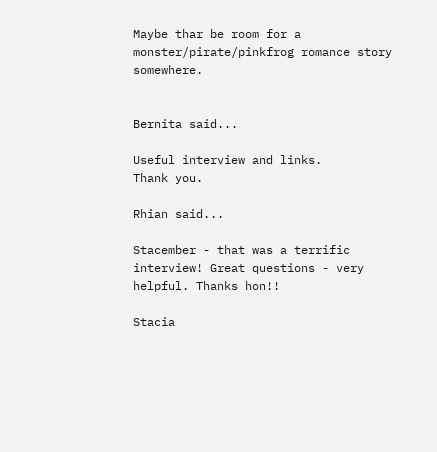Maybe thar be room for a monster/pirate/pinkfrog romance story somewhere.


Bernita said...

Useful interview and links.
Thank you.

Rhian said...

Stacember - that was a terrific interview! Great questions - very helpful. Thanks hon!!

Stacia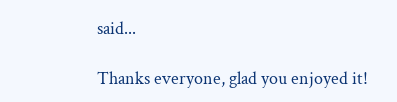said...

Thanks everyone, glad you enjoyed it!